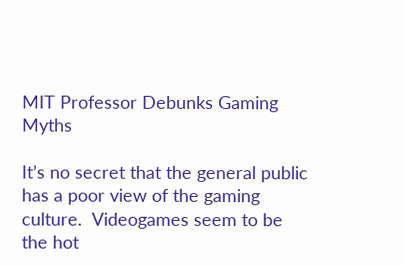MIT Professor Debunks Gaming Myths

It’s no secret that the general public has a poor view of the gaming culture.  Videogames seem to be the hot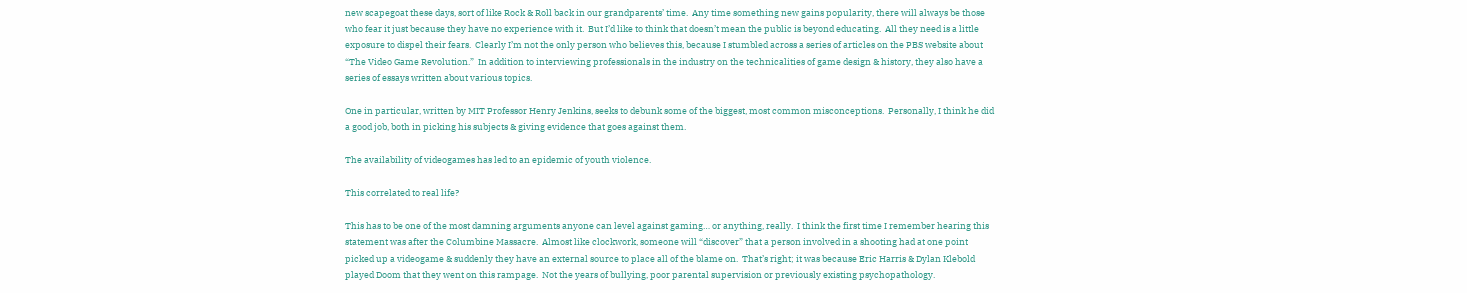new scapegoat these days, sort of like Rock & Roll back in our grandparents’ time.  Any time something new gains popularity, there will always be those who fear it just because they have no experience with it.  But I’d like to think that doesn’t mean the public is beyond educating.  All they need is a little exposure to dispel their fears.  Clearly I’m not the only person who believes this, because I stumbled across a series of articles on the PBS website about “The Video Game Revolution.”  In addition to interviewing professionals in the industry on the technicalities of game design & history, they also have a series of essays written about various topics.

One in particular, written by MIT Professor Henry Jenkins, seeks to debunk some of the biggest, most common misconceptions.  Personally, I think he did a good job, both in picking his subjects & giving evidence that goes against them.

The availability of videogames has led to an epidemic of youth violence.

This correlated to real life?

This has to be one of the most damning arguments anyone can level against gaming… or anything, really.  I think the first time I remember hearing this statement was after the Columbine Massacre.  Almost like clockwork, someone will “discover” that a person involved in a shooting had at one point picked up a videogame & suddenly they have an external source to place all of the blame on.  That’s right; it was because Eric Harris & Dylan Klebold played Doom that they went on this rampage.  Not the years of bullying, poor parental supervision or previously existing psychopathology.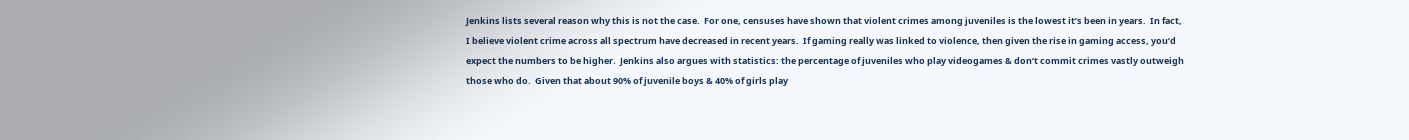Jenkins lists several reason why this is not the case.  For one, censuses have shown that violent crimes among juveniles is the lowest it’s been in years.  In fact, I believe violent crime across all spectrum have decreased in recent years.  If gaming really was linked to violence, then given the rise in gaming access, you’d expect the numbers to be higher.  Jenkins also argues with statistics: the percentage of juveniles who play videogames & don’t commit crimes vastly outweigh those who do.  Given that about 90% of juvenile boys & 40% of girls play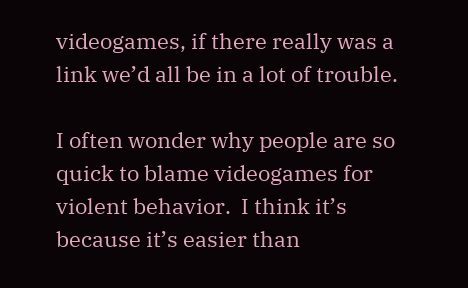videogames, if there really was a link we’d all be in a lot of trouble.

I often wonder why people are so quick to blame videogames for violent behavior.  I think it’s because it’s easier than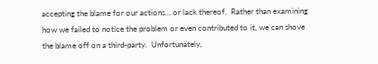accepting the blame for our actions… or lack thereof.  Rather than examining how we failed to notice the problem or even contributed to it, we can shove the blame off on a third-party.  Unfortunately,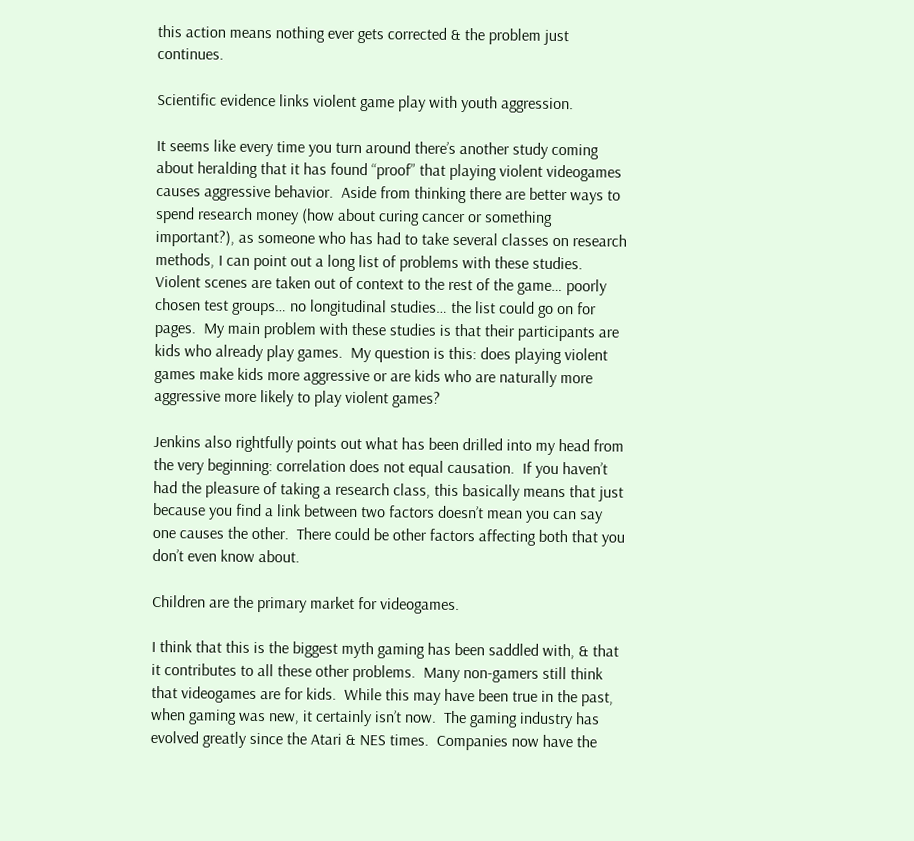this action means nothing ever gets corrected & the problem just continues.

Scientific evidence links violent game play with youth aggression.

It seems like every time you turn around there’s another study coming about heralding that it has found “proof” that playing violent videogames causes aggressive behavior.  Aside from thinking there are better ways to spend research money (how about curing cancer or something important?), as someone who has had to take several classes on research methods, I can point out a long list of problems with these studies.  Violent scenes are taken out of context to the rest of the game… poorly chosen test groups… no longitudinal studies… the list could go on for pages.  My main problem with these studies is that their participants are kids who already play games.  My question is this: does playing violent games make kids more aggressive or are kids who are naturally more aggressive more likely to play violent games?

Jenkins also rightfully points out what has been drilled into my head from the very beginning: correlation does not equal causation.  If you haven’t had the pleasure of taking a research class, this basically means that just because you find a link between two factors doesn’t mean you can say one causes the other.  There could be other factors affecting both that you don’t even know about.

Children are the primary market for videogames.

I think that this is the biggest myth gaming has been saddled with, & that it contributes to all these other problems.  Many non-gamers still think that videogames are for kids.  While this may have been true in the past, when gaming was new, it certainly isn’t now.  The gaming industry has evolved greatly since the Atari & NES times.  Companies now have the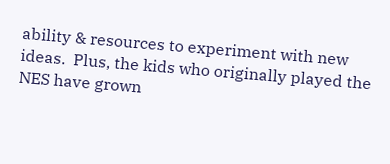ability & resources to experiment with new ideas.  Plus, the kids who originally played the NES have grown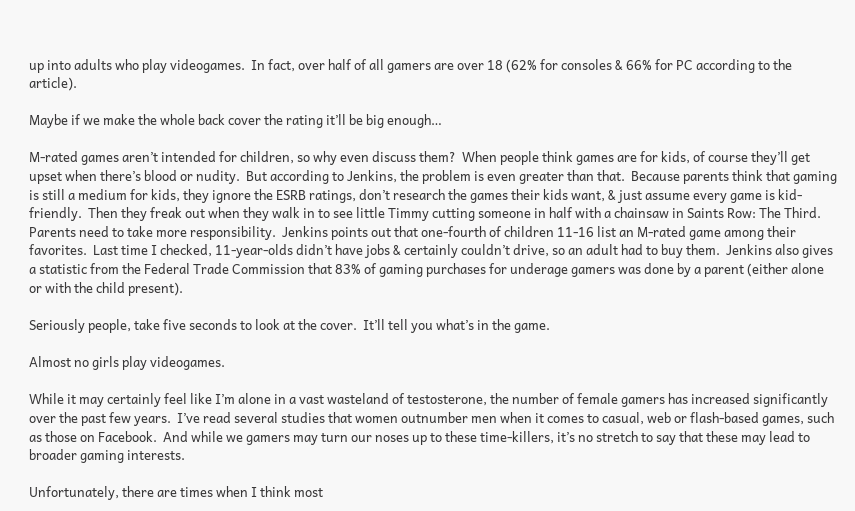up into adults who play videogames.  In fact, over half of all gamers are over 18 (62% for consoles & 66% for PC according to the article).

Maybe if we make the whole back cover the rating it’ll be big enough…

M-rated games aren’t intended for children, so why even discuss them?  When people think games are for kids, of course they’ll get upset when there’s blood or nudity.  But according to Jenkins, the problem is even greater than that.  Because parents think that gaming is still a medium for kids, they ignore the ESRB ratings, don’t research the games their kids want, & just assume every game is kid-friendly.  Then they freak out when they walk in to see little Timmy cutting someone in half with a chainsaw in Saints Row: The Third.  Parents need to take more responsibility.  Jenkins points out that one-fourth of children 11-16 list an M-rated game among their favorites.  Last time I checked, 11-year-olds didn’t have jobs & certainly couldn’t drive, so an adult had to buy them.  Jenkins also gives a statistic from the Federal Trade Commission that 83% of gaming purchases for underage gamers was done by a parent (either alone or with the child present).

Seriously people, take five seconds to look at the cover.  It’ll tell you what’s in the game.

Almost no girls play videogames.

While it may certainly feel like I’m alone in a vast wasteland of testosterone, the number of female gamers has increased significantly over the past few years.  I’ve read several studies that women outnumber men when it comes to casual, web or flash-based games, such as those on Facebook.  And while we gamers may turn our noses up to these time-killers, it’s no stretch to say that these may lead to broader gaming interests.

Unfortunately, there are times when I think most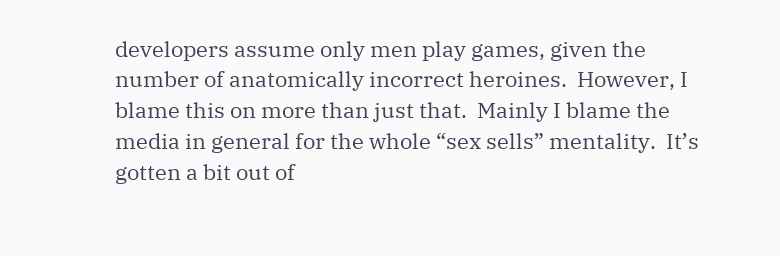developers assume only men play games, given the number of anatomically incorrect heroines.  However, I blame this on more than just that.  Mainly I blame the media in general for the whole “sex sells” mentality.  It’s gotten a bit out of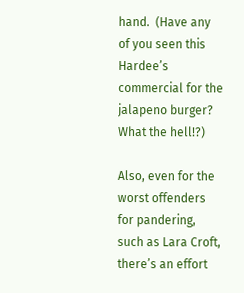hand.  (Have any of you seen this Hardee’s commercial for the jalapeno burger?  What the hell!?)

Also, even for the worst offenders for pandering, such as Lara Croft, there’s an effort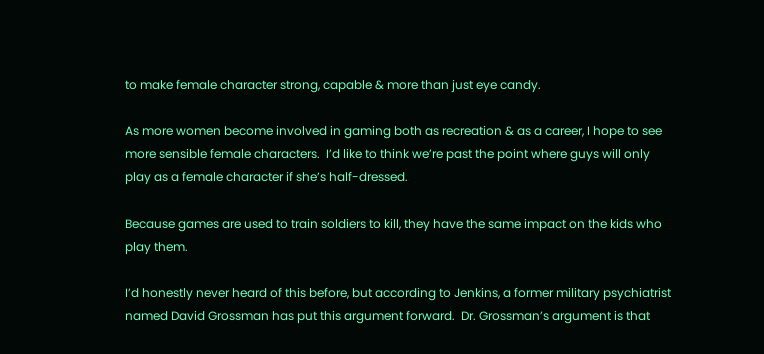to make female character strong, capable & more than just eye candy.

As more women become involved in gaming both as recreation & as a career, I hope to see more sensible female characters.  I’d like to think we’re past the point where guys will only play as a female character if she’s half-dressed.

Because games are used to train soldiers to kill, they have the same impact on the kids who play them.

I’d honestly never heard of this before, but according to Jenkins, a former military psychiatrist named David Grossman has put this argument forward.  Dr. Grossman’s argument is that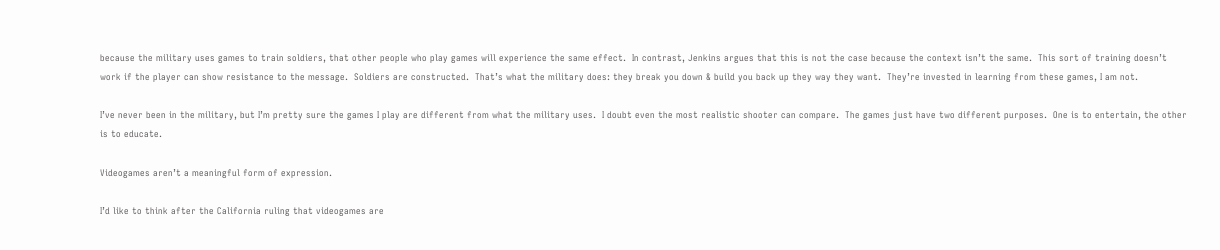because the military uses games to train soldiers, that other people who play games will experience the same effect.  In contrast, Jenkins argues that this is not the case because the context isn’t the same.  This sort of training doesn’t work if the player can show resistance to the message.  Soldiers are constructed.  That’s what the military does: they break you down & build you back up they way they want.  They’re invested in learning from these games, I am not.

I’ve never been in the military, but I’m pretty sure the games I play are different from what the military uses.  I doubt even the most realistic shooter can compare.  The games just have two different purposes.  One is to entertain, the other is to educate.

Videogames aren’t a meaningful form of expression.

I’d like to think after the California ruling that videogames are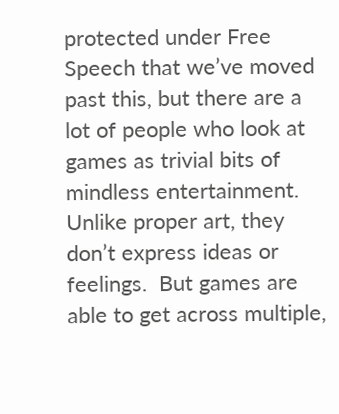protected under Free Speech that we’ve moved past this, but there are a lot of people who look at games as trivial bits of mindless entertainment.  Unlike proper art, they don’t express ideas or feelings.  But games are able to get across multiple,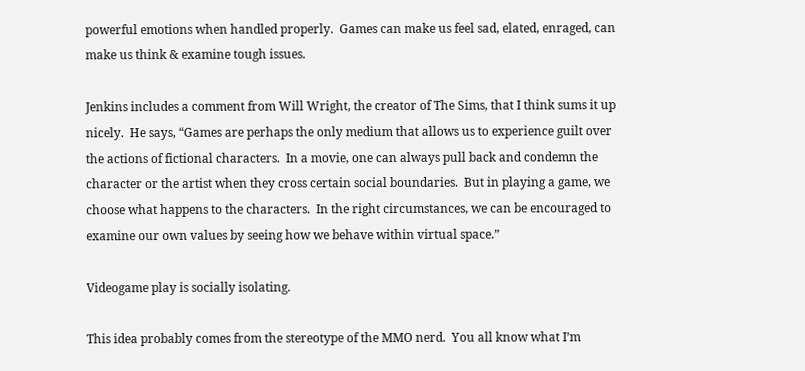powerful emotions when handled properly.  Games can make us feel sad, elated, enraged, can make us think & examine tough issues.

Jenkins includes a comment from Will Wright, the creator of The Sims, that I think sums it up nicely.  He says, “Games are perhaps the only medium that allows us to experience guilt over the actions of fictional characters.  In a movie, one can always pull back and condemn the character or the artist when they cross certain social boundaries.  But in playing a game, we choose what happens to the characters.  In the right circumstances, we can be encouraged to examine our own values by seeing how we behave within virtual space.”

Videogame play is socially isolating.

This idea probably comes from the stereotype of the MMO nerd.  You all know what I’m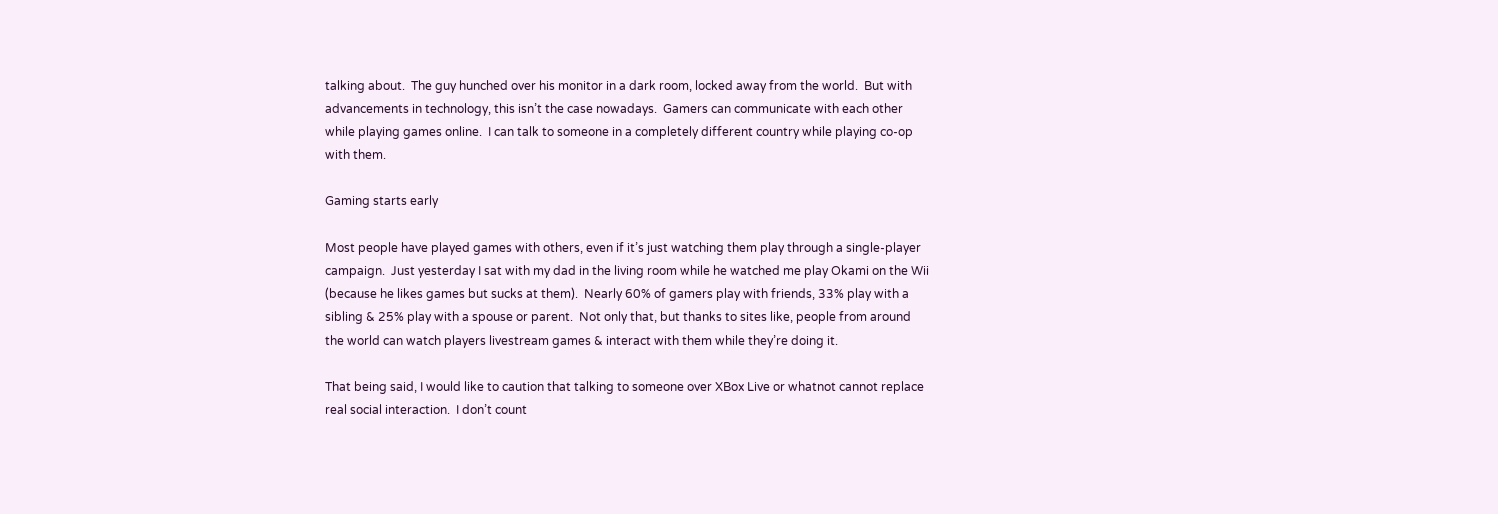talking about.  The guy hunched over his monitor in a dark room, locked away from the world.  But with advancements in technology, this isn’t the case nowadays.  Gamers can communicate with each other while playing games online.  I can talk to someone in a completely different country while playing co-op with them.

Gaming starts early

Most people have played games with others, even if it’s just watching them play through a single-player campaign.  Just yesterday I sat with my dad in the living room while he watched me play Okami on the Wii (because he likes games but sucks at them).  Nearly 60% of gamers play with friends, 33% play with a sibling & 25% play with a spouse or parent.  Not only that, but thanks to sites like, people from around the world can watch players livestream games & interact with them while they’re doing it.

That being said, I would like to caution that talking to someone over XBox Live or whatnot cannot replace real social interaction.  I don’t count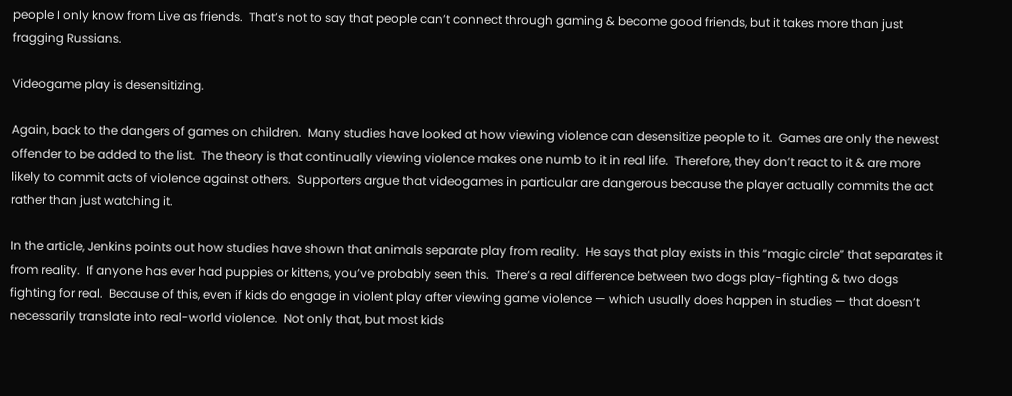people I only know from Live as friends.  That’s not to say that people can’t connect through gaming & become good friends, but it takes more than just fragging Russians.

Videogame play is desensitizing.

Again, back to the dangers of games on children.  Many studies have looked at how viewing violence can desensitize people to it.  Games are only the newest offender to be added to the list.  The theory is that continually viewing violence makes one numb to it in real life.  Therefore, they don’t react to it & are more likely to commit acts of violence against others.  Supporters argue that videogames in particular are dangerous because the player actually commits the act rather than just watching it.

In the article, Jenkins points out how studies have shown that animals separate play from reality.  He says that play exists in this “magic circle” that separates it from reality.  If anyone has ever had puppies or kittens, you’ve probably seen this.  There’s a real difference between two dogs play-fighting & two dogs fighting for real.  Because of this, even if kids do engage in violent play after viewing game violence — which usually does happen in studies — that doesn’t necessarily translate into real-world violence.  Not only that, but most kids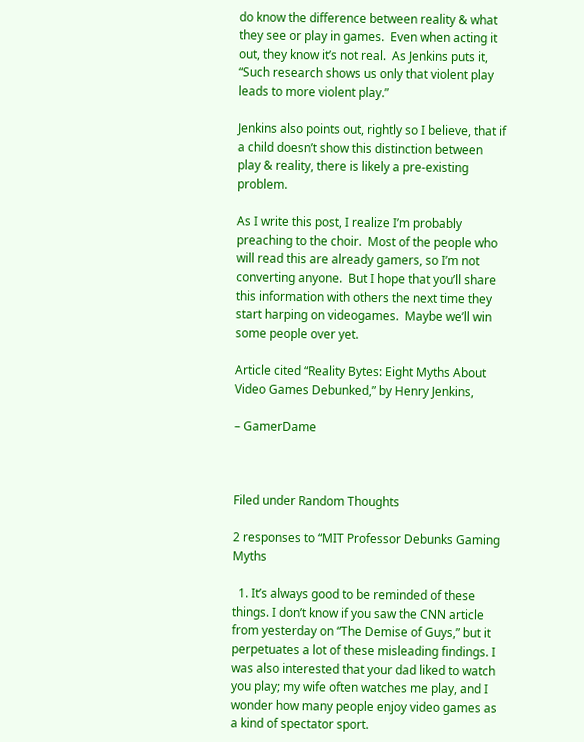do know the difference between reality & what they see or play in games.  Even when acting it out, they know it’s not real.  As Jenkins puts it, “Such research shows us only that violent play leads to more violent play.”

Jenkins also points out, rightly so I believe, that if a child doesn’t show this distinction between play & reality, there is likely a pre-existing problem.

As I write this post, I realize I’m probably preaching to the choir.  Most of the people who will read this are already gamers, so I’m not converting anyone.  But I hope that you’ll share this information with others the next time they start harping on videogames.  Maybe we’ll win some people over yet.

Article cited “Reality Bytes: Eight Myths About Video Games Debunked,” by Henry Jenkins,

– GamerDame



Filed under Random Thoughts

2 responses to “MIT Professor Debunks Gaming Myths

  1. It’s always good to be reminded of these things. I don’t know if you saw the CNN article from yesterday on “The Demise of Guys,” but it perpetuates a lot of these misleading findings. I was also interested that your dad liked to watch you play; my wife often watches me play, and I wonder how many people enjoy video games as a kind of spectator sport.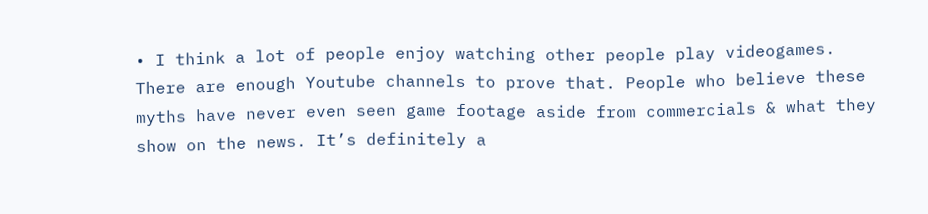• I think a lot of people enjoy watching other people play videogames. There are enough Youtube channels to prove that. People who believe these myths have never even seen game footage aside from commercials & what they show on the news. It’s definitely a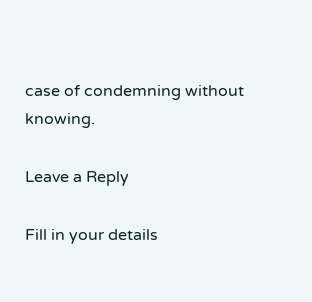case of condemning without knowing.

Leave a Reply

Fill in your details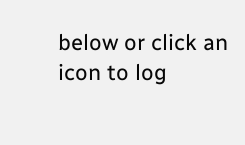below or click an icon to log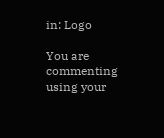in: Logo

You are commenting using your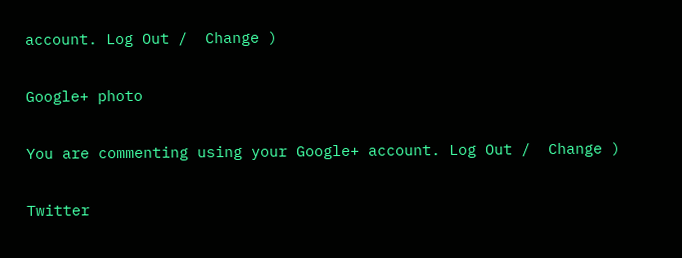account. Log Out /  Change )

Google+ photo

You are commenting using your Google+ account. Log Out /  Change )

Twitter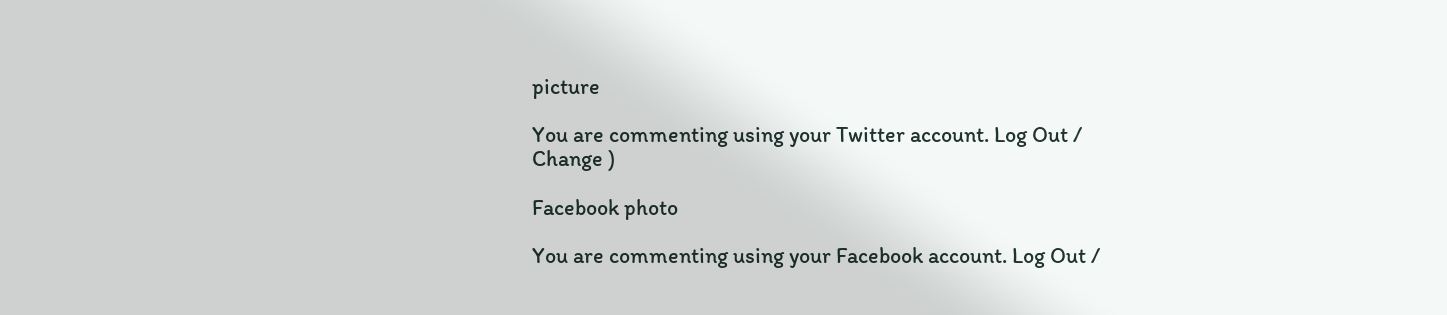picture

You are commenting using your Twitter account. Log Out /  Change )

Facebook photo

You are commenting using your Facebook account. Log Out /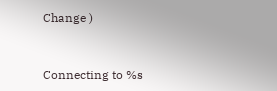Change )


Connecting to %s